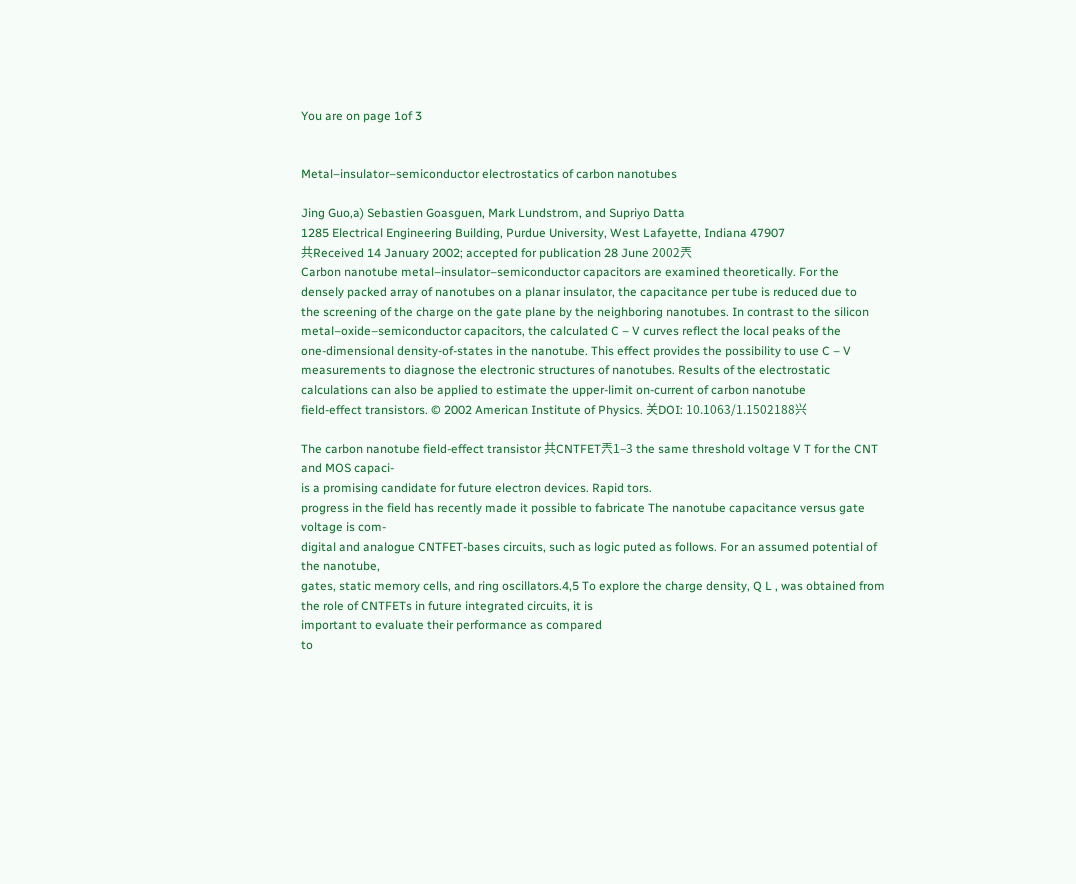You are on page 1of 3


Metal–insulator–semiconductor electrostatics of carbon nanotubes

Jing Guo,a) Sebastien Goasguen, Mark Lundstrom, and Supriyo Datta
1285 Electrical Engineering Building, Purdue University, West Lafayette, Indiana 47907
共Received 14 January 2002; accepted for publication 28 June 2002兲
Carbon nanotube metal–insulator–semiconductor capacitors are examined theoretically. For the
densely packed array of nanotubes on a planar insulator, the capacitance per tube is reduced due to
the screening of the charge on the gate plane by the neighboring nanotubes. In contrast to the silicon
metal–oxide–semiconductor capacitors, the calculated C – V curves reflect the local peaks of the
one-dimensional density-of-states in the nanotube. This effect provides the possibility to use C – V
measurements to diagnose the electronic structures of nanotubes. Results of the electrostatic
calculations can also be applied to estimate the upper-limit on-current of carbon nanotube
field-effect transistors. © 2002 American Institute of Physics. 关DOI: 10.1063/1.1502188兴

The carbon nanotube field-effect transistor 共CNTFET兲1–3 the same threshold voltage V T for the CNT and MOS capaci-
is a promising candidate for future electron devices. Rapid tors.
progress in the field has recently made it possible to fabricate The nanotube capacitance versus gate voltage is com-
digital and analogue CNTFET-bases circuits, such as logic puted as follows. For an assumed potential of the nanotube,
gates, static memory cells, and ring oscillators.4,5 To explore the charge density, Q L , was obtained from
the role of CNTFETs in future integrated circuits, it is
important to evaluate their performance as compared
to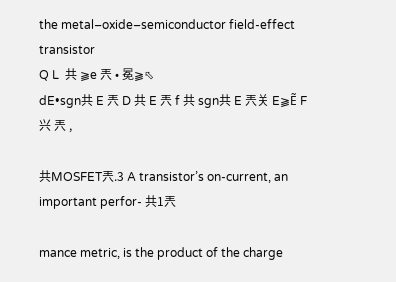the metal–oxide–semiconductor field-effect transistor
Q L  共 ⫺e 兲 • 冕⫺⬁
dE•sgn共 E 兲 D 共 E 兲 f 共 sgn共 E 兲关 E⫺Ẽ F 兴 兲 ,

共MOSFET兲.3 A transistor’s on-current, an important perfor- 共1兲

mance metric, is the product of the charge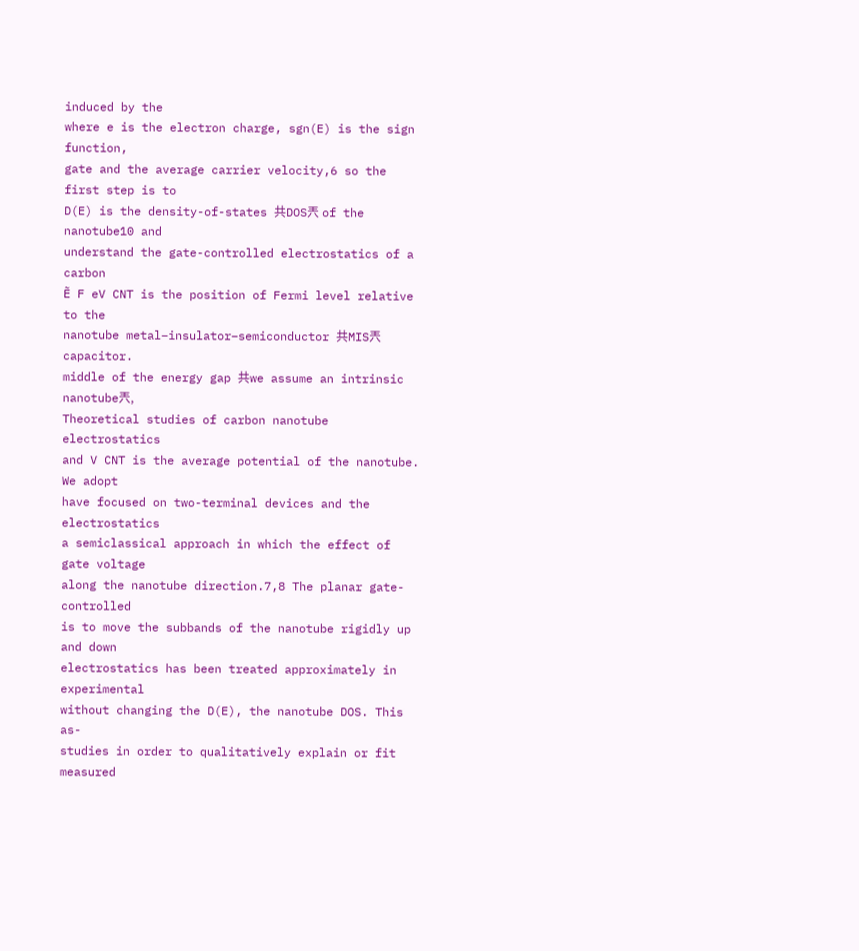induced by the
where e is the electron charge, sgn(E) is the sign function,
gate and the average carrier velocity,6 so the first step is to
D(E) is the density-of-states 共DOS兲 of the nanotube10 and
understand the gate-controlled electrostatics of a carbon
Ẽ F eV CNT is the position of Fermi level relative to the
nanotube metal–insulator–semiconductor 共MIS兲 capacitor.
middle of the energy gap 共we assume an intrinsic nanotube兲,
Theoretical studies of carbon nanotube electrostatics
and V CNT is the average potential of the nanotube. We adopt
have focused on two-terminal devices and the electrostatics
a semiclassical approach in which the effect of gate voltage
along the nanotube direction.7,8 The planar gate-controlled
is to move the subbands of the nanotube rigidly up and down
electrostatics has been treated approximately in experimental
without changing the D(E), the nanotube DOS. This as-
studies in order to qualitatively explain or fit measured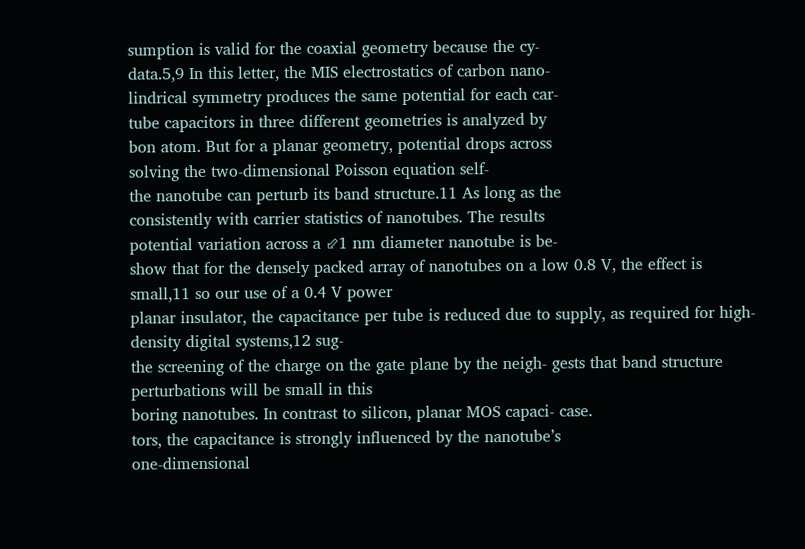sumption is valid for the coaxial geometry because the cy-
data.5,9 In this letter, the MIS electrostatics of carbon nano-
lindrical symmetry produces the same potential for each car-
tube capacitors in three different geometries is analyzed by
bon atom. But for a planar geometry, potential drops across
solving the two-dimensional Poisson equation self-
the nanotube can perturb its band structure.11 As long as the
consistently with carrier statistics of nanotubes. The results
potential variation across a ⬃1 nm diameter nanotube is be-
show that for the densely packed array of nanotubes on a low 0.8 V, the effect is small,11 so our use of a 0.4 V power
planar insulator, the capacitance per tube is reduced due to supply, as required for high-density digital systems,12 sug-
the screening of the charge on the gate plane by the neigh- gests that band structure perturbations will be small in this
boring nanotubes. In contrast to silicon, planar MOS capaci- case.
tors, the capacitance is strongly influenced by the nanotube’s
one-dimensional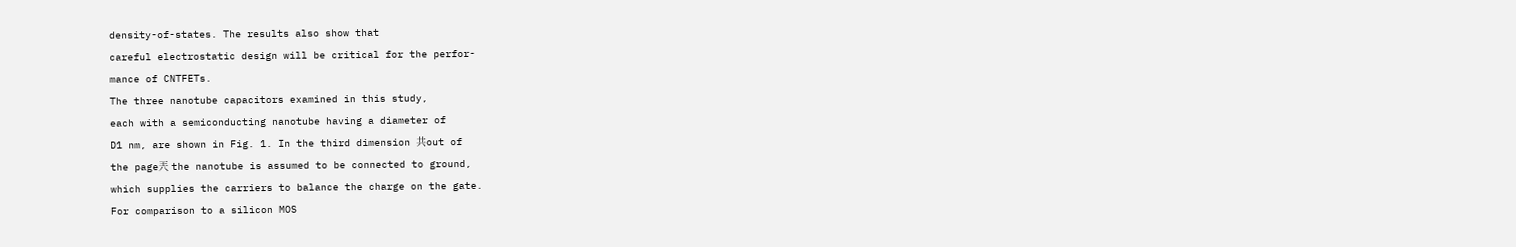density-of-states. The results also show that
careful electrostatic design will be critical for the perfor-
mance of CNTFETs.
The three nanotube capacitors examined in this study,
each with a semiconducting nanotube having a diameter of
D1 nm, are shown in Fig. 1. In the third dimension 共out of
the page兲 the nanotube is assumed to be connected to ground,
which supplies the carriers to balance the charge on the gate.
For comparison to a silicon MOS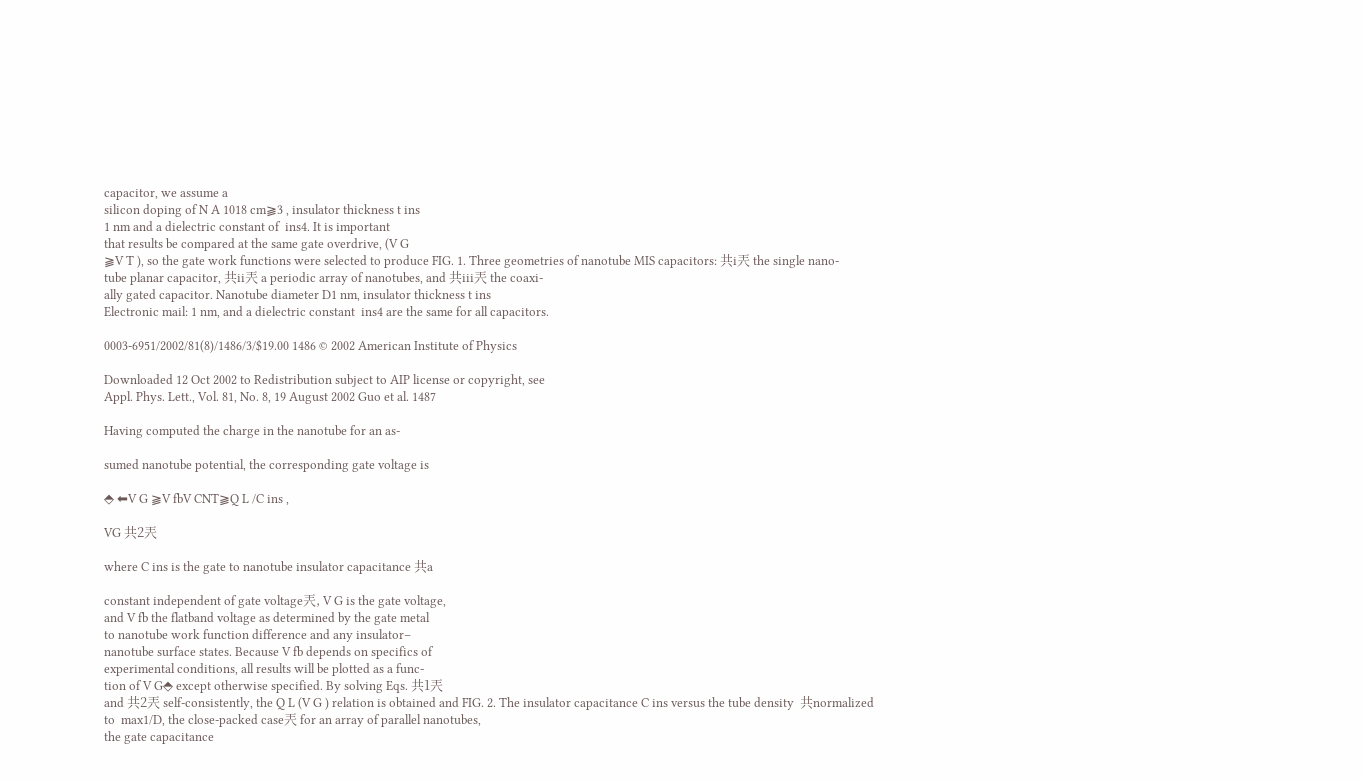capacitor, we assume a
silicon doping of N A 1018 cm⫺3 , insulator thickness t ins
1 nm and a dielectric constant of  ins4. It is important
that results be compared at the same gate overdrive, (V G
⫺V T ), so the gate work functions were selected to produce FIG. 1. Three geometries of nanotube MIS capacitors: 共i兲 the single nano-
tube planar capacitor, 共ii兲 a periodic array of nanotubes, and 共iii兲 the coaxi-
ally gated capacitor. Nanotube diameter D1 nm, insulator thickness t ins
Electronic mail: 1 nm, and a dielectric constant  ins4 are the same for all capacitors.

0003-6951/2002/81(8)/1486/3/$19.00 1486 © 2002 American Institute of Physics

Downloaded 12 Oct 2002 to Redistribution subject to AIP license or copyright, see
Appl. Phys. Lett., Vol. 81, No. 8, 19 August 2002 Guo et al. 1487

Having computed the charge in the nanotube for an as-

sumed nanotube potential, the corresponding gate voltage is

⬘ ⬅V G ⫺V fbV CNT⫺Q L /C ins ,

VG 共2兲

where C ins is the gate to nanotube insulator capacitance 共a

constant independent of gate voltage兲, V G is the gate voltage,
and V fb the flatband voltage as determined by the gate metal
to nanotube work function difference and any insulator–
nanotube surface states. Because V fb depends on specifics of
experimental conditions, all results will be plotted as a func-
tion of V G⬘ except otherwise specified. By solving Eqs. 共1兲
and 共2兲 self-consistently, the Q L (V G ) relation is obtained and FIG. 2. The insulator capacitance C ins versus the tube density  共normalized
to  max1/D, the close-packed case兲 for an array of parallel nanotubes,
the gate capacitance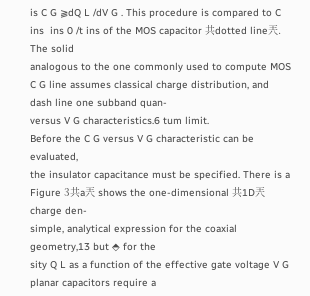is C G ⫺dQ L /dV G . This procedure is compared to C ins  ins 0 /t ins of the MOS capacitor 共dotted line兲. The solid
analogous to the one commonly used to compute MOS C G line assumes classical charge distribution, and dash line one subband quan-
versus V G characteristics.6 tum limit.
Before the C G versus V G characteristic can be evaluated,
the insulator capacitance must be specified. There is a Figure 3共a兲 shows the one-dimensional 共1D兲 charge den-
simple, analytical expression for the coaxial geometry,13 but ⬘ for the
sity Q L as a function of the effective gate voltage V G
planar capacitors require a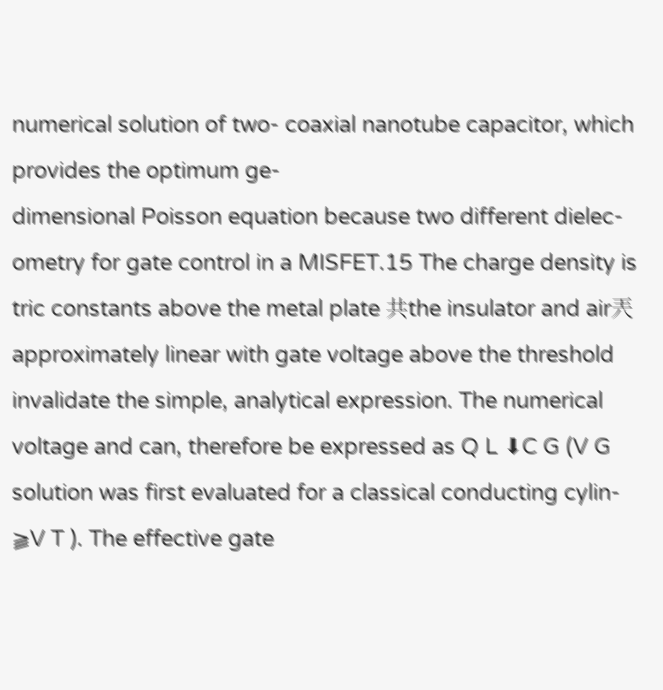numerical solution of two- coaxial nanotube capacitor, which provides the optimum ge-
dimensional Poisson equation because two different dielec- ometry for gate control in a MISFET.15 The charge density is
tric constants above the metal plate 共the insulator and air兲 approximately linear with gate voltage above the threshold
invalidate the simple, analytical expression. The numerical voltage and can, therefore be expressed as Q L ⬇C G (V G
solution was first evaluated for a classical conducting cylin- ⫺V T ). The effective gate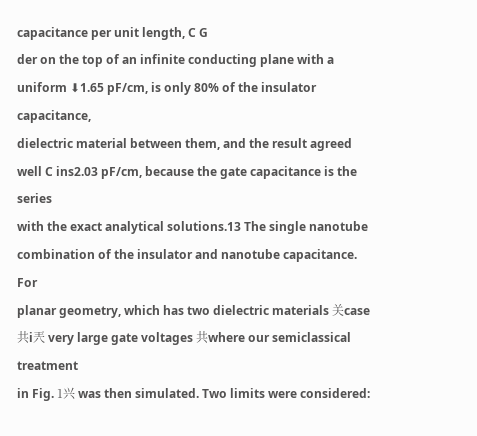capacitance per unit length, C G
der on the top of an infinite conducting plane with a uniform ⬇1.65 pF/cm, is only 80% of the insulator capacitance,
dielectric material between them, and the result agreed well C ins2.03 pF/cm, because the gate capacitance is the series
with the exact analytical solutions.13 The single nanotube combination of the insulator and nanotube capacitance. For
planar geometry, which has two dielectric materials 关case 共i兲 very large gate voltages 共where our semiclassical treatment
in Fig. 1兴 was then simulated. Two limits were considered: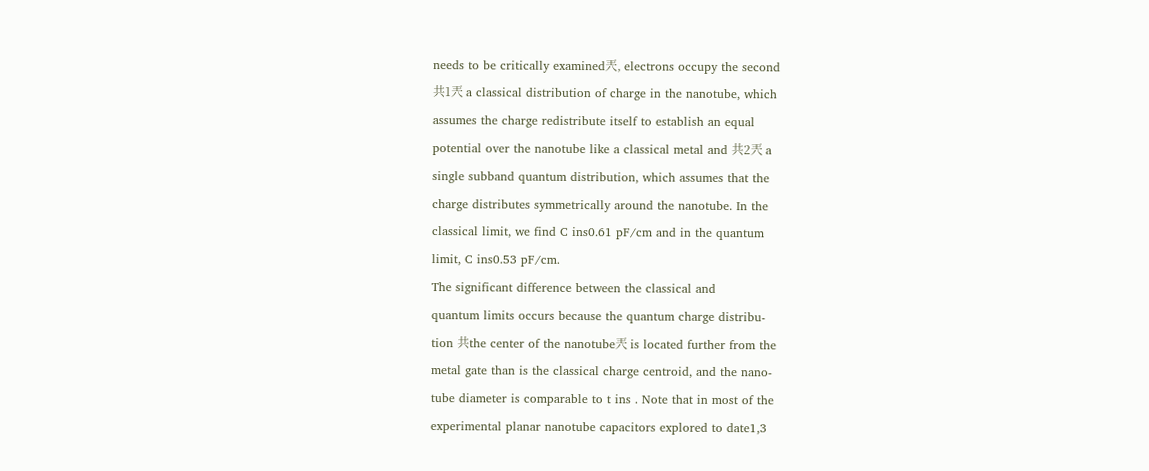needs to be critically examined兲, electrons occupy the second
共1兲 a classical distribution of charge in the nanotube, which
assumes the charge redistribute itself to establish an equal
potential over the nanotube like a classical metal and 共2兲 a
single subband quantum distribution, which assumes that the
charge distributes symmetrically around the nanotube. In the
classical limit, we find C ins0.61 pF/cm and in the quantum
limit, C ins0.53 pF/cm.
The significant difference between the classical and
quantum limits occurs because the quantum charge distribu-
tion 共the center of the nanotube兲 is located further from the
metal gate than is the classical charge centroid, and the nano-
tube diameter is comparable to t ins . Note that in most of the
experimental planar nanotube capacitors explored to date1,3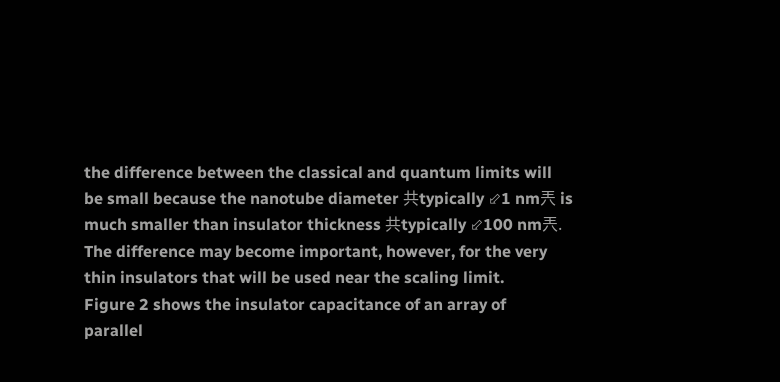the difference between the classical and quantum limits will
be small because the nanotube diameter 共typically ⬃1 nm兲 is
much smaller than insulator thickness 共typically ⬃100 nm兲.
The difference may become important, however, for the very
thin insulators that will be used near the scaling limit.
Figure 2 shows the insulator capacitance of an array of
parallel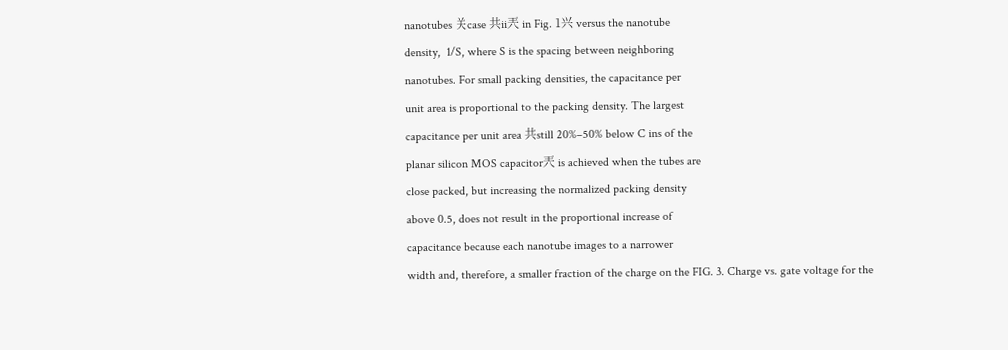nanotubes 关case 共ii兲 in Fig. 1兴 versus the nanotube
density,  1/S, where S is the spacing between neighboring
nanotubes. For small packing densities, the capacitance per
unit area is proportional to the packing density. The largest
capacitance per unit area 共still 20%–50% below C ins of the
planar silicon MOS capacitor兲 is achieved when the tubes are
close packed, but increasing the normalized packing density
above 0.5, does not result in the proportional increase of
capacitance because each nanotube images to a narrower
width and, therefore, a smaller fraction of the charge on the FIG. 3. Charge vs. gate voltage for the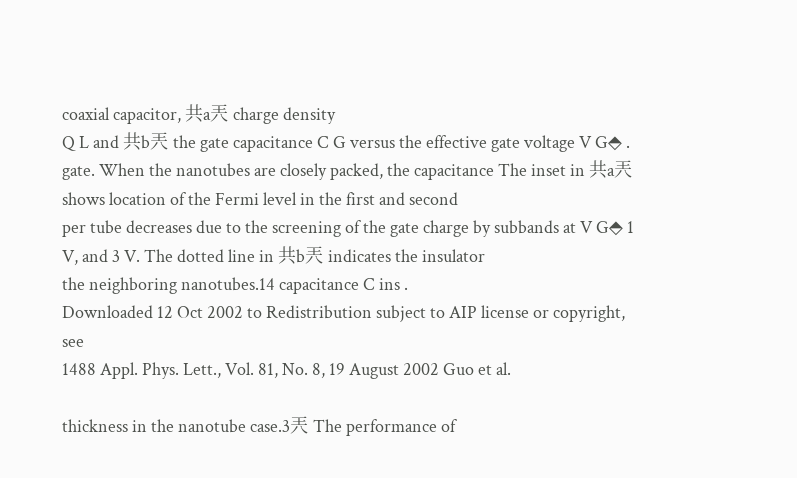coaxial capacitor, 共a兲 charge density
Q L and 共b兲 the gate capacitance C G versus the effective gate voltage V G⬘ .
gate. When the nanotubes are closely packed, the capacitance The inset in 共a兲 shows location of the Fermi level in the first and second
per tube decreases due to the screening of the gate charge by subbands at V G⬘ 1 V, and 3 V. The dotted line in 共b兲 indicates the insulator
the neighboring nanotubes.14 capacitance C ins .
Downloaded 12 Oct 2002 to Redistribution subject to AIP license or copyright, see
1488 Appl. Phys. Lett., Vol. 81, No. 8, 19 August 2002 Guo et al.

thickness in the nanotube case.3兲 The performance of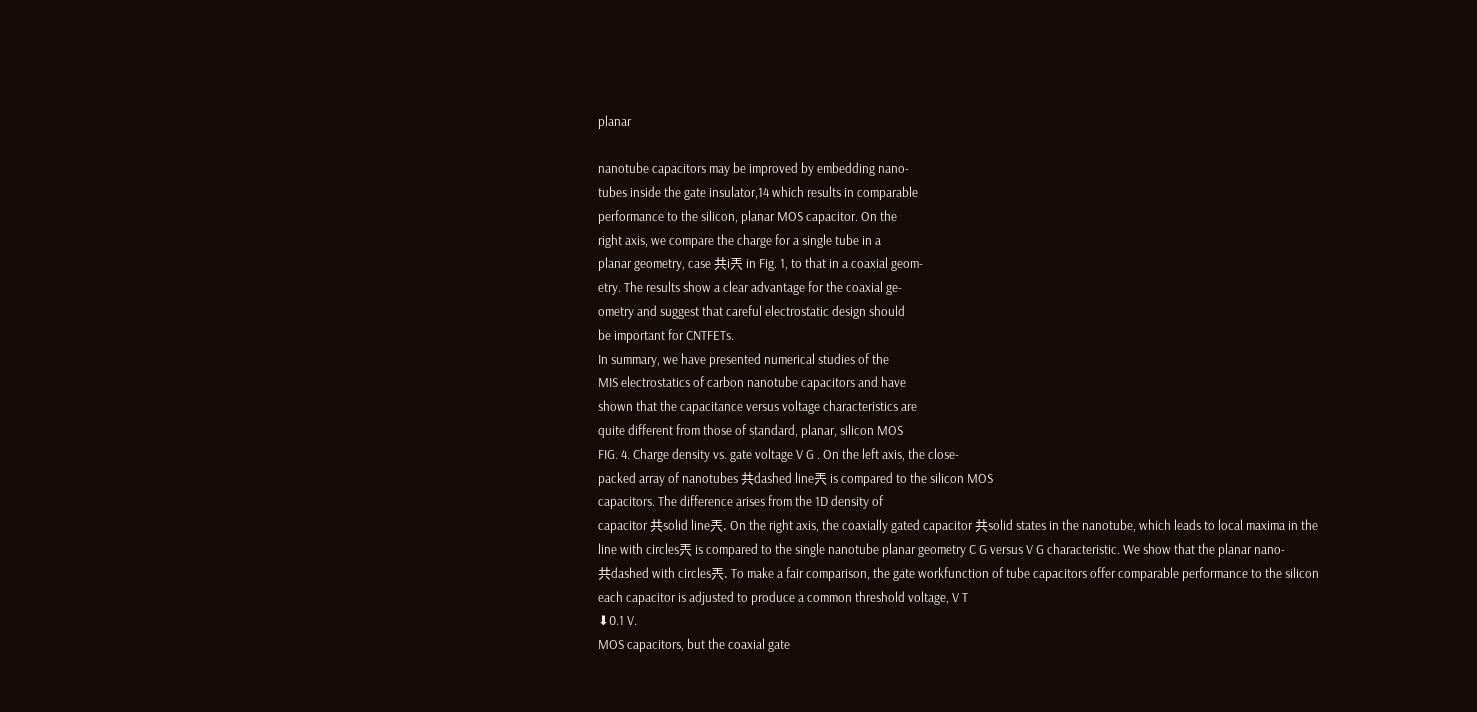planar

nanotube capacitors may be improved by embedding nano-
tubes inside the gate insulator,14 which results in comparable
performance to the silicon, planar MOS capacitor. On the
right axis, we compare the charge for a single tube in a
planar geometry, case 共i兲 in Fig. 1, to that in a coaxial geom-
etry. The results show a clear advantage for the coaxial ge-
ometry and suggest that careful electrostatic design should
be important for CNTFETs.
In summary, we have presented numerical studies of the
MIS electrostatics of carbon nanotube capacitors and have
shown that the capacitance versus voltage characteristics are
quite different from those of standard, planar, silicon MOS
FIG. 4. Charge density vs. gate voltage V G . On the left axis, the close-
packed array of nanotubes 共dashed line兲 is compared to the silicon MOS
capacitors. The difference arises from the 1D density of
capacitor 共solid line兲. On the right axis, the coaxially gated capacitor 共solid states in the nanotube, which leads to local maxima in the
line with circles兲 is compared to the single nanotube planar geometry C G versus V G characteristic. We show that the planar nano-
共dashed with circles兲. To make a fair comparison, the gate workfunction of tube capacitors offer comparable performance to the silicon
each capacitor is adjusted to produce a common threshold voltage, V T
⬇0.1 V.
MOS capacitors, but the coaxial gate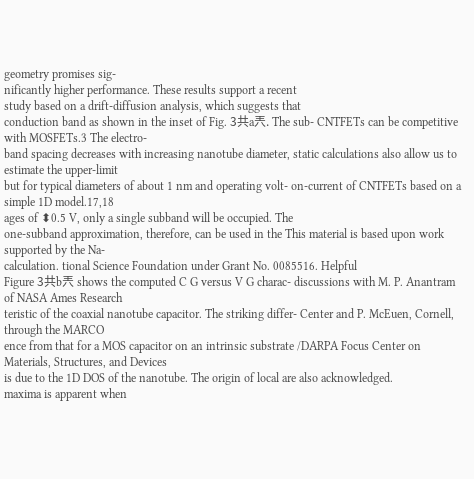geometry promises sig-
nificantly higher performance. These results support a recent
study based on a drift-diffusion analysis, which suggests that
conduction band as shown in the inset of Fig. 3共a兲. The sub- CNTFETs can be competitive with MOSFETs.3 The electro-
band spacing decreases with increasing nanotube diameter, static calculations also allow us to estimate the upper-limit
but for typical diameters of about 1 nm and operating volt- on-current of CNTFETs based on a simple 1D model.17,18
ages of ⬍0.5 V, only a single subband will be occupied. The
one-subband approximation, therefore, can be used in the This material is based upon work supported by the Na-
calculation. tional Science Foundation under Grant No. 0085516. Helpful
Figure 3共b兲 shows the computed C G versus V G charac- discussions with M. P. Anantram of NASA Ames Research
teristic of the coaxial nanotube capacitor. The striking differ- Center and P. McEuen, Cornell, through the MARCO
ence from that for a MOS capacitor on an intrinsic substrate /DARPA Focus Center on Materials, Structures, and Devices
is due to the 1D DOS of the nanotube. The origin of local are also acknowledged.
maxima is apparent when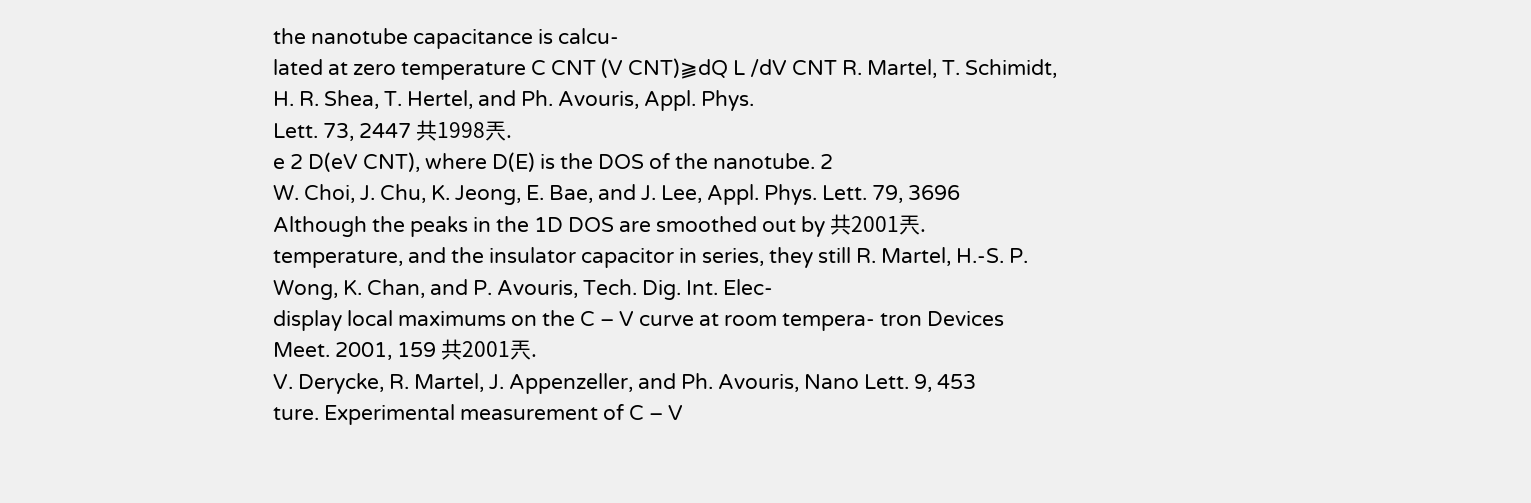the nanotube capacitance is calcu-
lated at zero temperature C CNT (V CNT)⫺dQ L /dV CNT R. Martel, T. Schimidt, H. R. Shea, T. Hertel, and Ph. Avouris, Appl. Phys.
Lett. 73, 2447 共1998兲.
e 2 D(eV CNT), where D(E) is the DOS of the nanotube. 2
W. Choi, J. Chu, K. Jeong, E. Bae, and J. Lee, Appl. Phys. Lett. 79, 3696
Although the peaks in the 1D DOS are smoothed out by 共2001兲.
temperature, and the insulator capacitor in series, they still R. Martel, H.-S. P. Wong, K. Chan, and P. Avouris, Tech. Dig. Int. Elec-
display local maximums on the C – V curve at room tempera- tron Devices Meet. 2001, 159 共2001兲.
V. Derycke, R. Martel, J. Appenzeller, and Ph. Avouris, Nano Lett. 9, 453
ture. Experimental measurement of C – V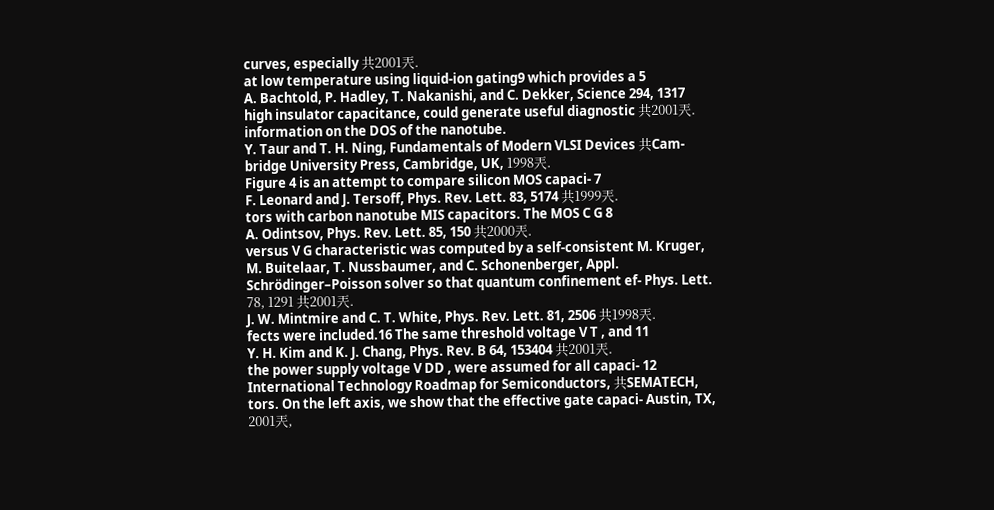curves, especially 共2001兲.
at low temperature using liquid-ion gating9 which provides a 5
A. Bachtold, P. Hadley, T. Nakanishi, and C. Dekker, Science 294, 1317
high insulator capacitance, could generate useful diagnostic 共2001兲.
information on the DOS of the nanotube.
Y. Taur and T. H. Ning, Fundamentals of Modern VLSI Devices 共Cam-
bridge University Press, Cambridge, UK, 1998兲.
Figure 4 is an attempt to compare silicon MOS capaci- 7
F. Leonard and J. Tersoff, Phys. Rev. Lett. 83, 5174 共1999兲.
tors with carbon nanotube MIS capacitors. The MOS C G 8
A. Odintsov, Phys. Rev. Lett. 85, 150 共2000兲.
versus V G characteristic was computed by a self-consistent M. Kruger, M. Buitelaar, T. Nussbaumer, and C. Schonenberger, Appl.
Schrödinger–Poisson solver so that quantum confinement ef- Phys. Lett. 78, 1291 共2001兲.
J. W. Mintmire and C. T. White, Phys. Rev. Lett. 81, 2506 共1998兲.
fects were included.16 The same threshold voltage V T , and 11
Y. H. Kim and K. J. Chang, Phys. Rev. B 64, 153404 共2001兲.
the power supply voltage V DD , were assumed for all capaci- 12
International Technology Roadmap for Semiconductors, 共SEMATECH,
tors. On the left axis, we show that the effective gate capaci- Austin, TX, 2001兲,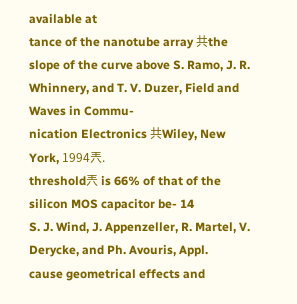available at
tance of the nanotube array 共the slope of the curve above S. Ramo, J. R. Whinnery, and T. V. Duzer, Field and Waves in Commu-
nication Electronics 共Wiley, New York, 1994兲.
threshold兲 is 66% of that of the silicon MOS capacitor be- 14
S. J. Wind, J. Appenzeller, R. Martel, V. Derycke, and Ph. Avouris, Appl.
cause geometrical effects and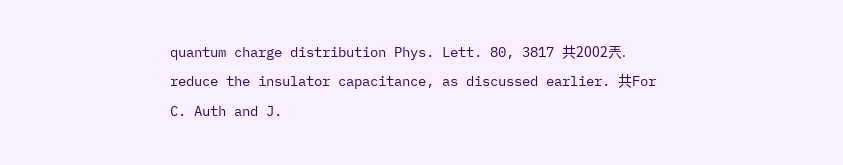quantum charge distribution Phys. Lett. 80, 3817 共2002兲.
reduce the insulator capacitance, as discussed earlier. 共For
C. Auth and J.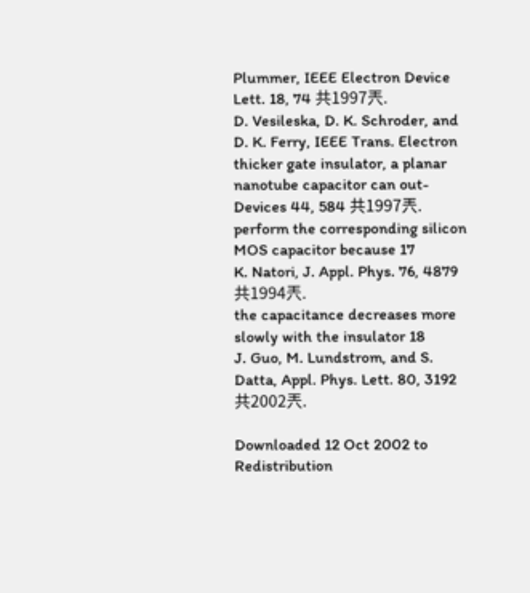Plummer, IEEE Electron Device Lett. 18, 74 共1997兲.
D. Vesileska, D. K. Schroder, and D. K. Ferry, IEEE Trans. Electron
thicker gate insulator, a planar nanotube capacitor can out-
Devices 44, 584 共1997兲.
perform the corresponding silicon MOS capacitor because 17
K. Natori, J. Appl. Phys. 76, 4879 共1994兲.
the capacitance decreases more slowly with the insulator 18
J. Guo, M. Lundstrom, and S. Datta, Appl. Phys. Lett. 80, 3192 共2002兲.

Downloaded 12 Oct 2002 to Redistribution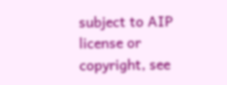subject to AIP license or copyright, see